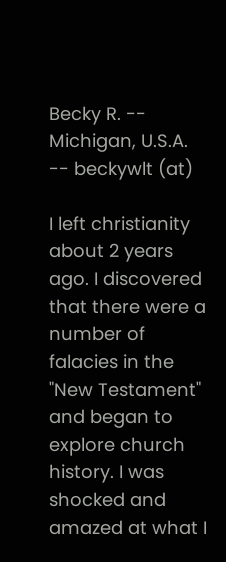Becky R. -- Michigan, U.S.A. -- beckywlt (at)

I left christianity about 2 years ago. I discovered that there were a number of falacies in the "New Testament" and began to explore church history. I was shocked and amazed at what I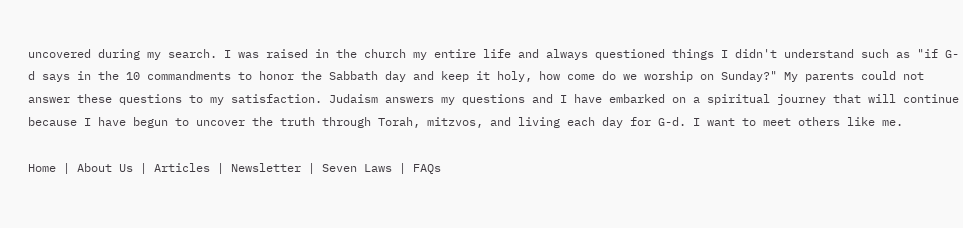uncovered during my search. I was raised in the church my entire life and always questioned things I didn't understand such as "if G-d says in the 10 commandments to honor the Sabbath day and keep it holy, how come do we worship on Sunday?" My parents could not answer these questions to my satisfaction. Judaism answers my questions and I have embarked on a spiritual journey that will continue because I have begun to uncover the truth through Torah, mitzvos, and living each day for G-d. I want to meet others like me.

Home | About Us | Articles | Newsletter | Seven Laws | FAQs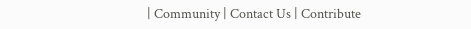| Community | Contact Us | Contribute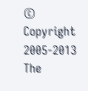© Copyright 2005-2013
The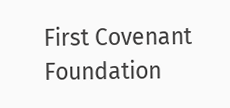First Covenant Foundation